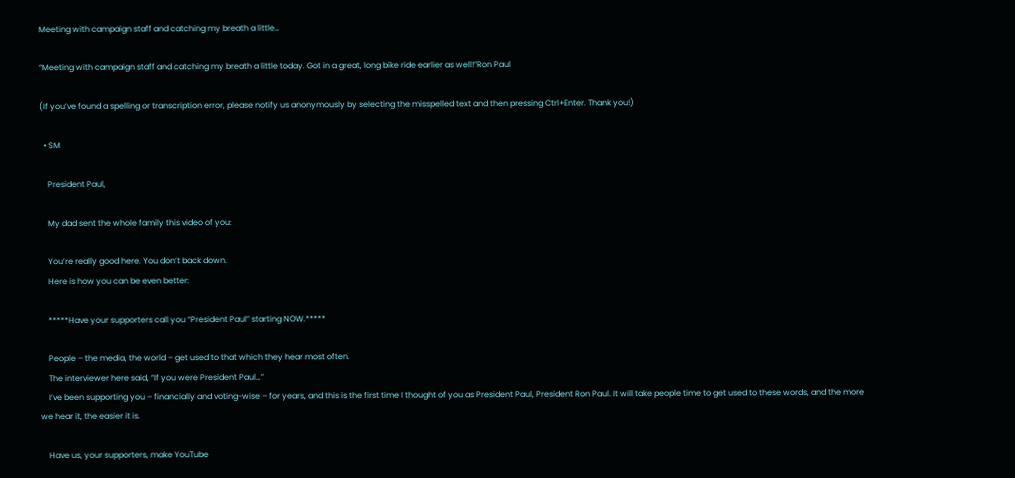Meeting with campaign staff and catching my breath a little…

“Meeting with campaign staff and catching my breath a little today. Got in a great, long bike ride earlier as well!”Ron Paul

(If you’ve found a spelling or transcription error, please notify us anonymously by selecting the misspelled text and then pressing Ctrl+Enter. Thank you!)

  • SM

    President Paul,

    My dad sent the whole family this video of you:

    You’re really good here. You don’t back down.
    Here is how you can be even better:

    *****Have your supporters call you “President Paul” starting NOW.*****

    People – the media, the world – get used to that which they hear most often.
    The interviewer here said, “If you were President Paul…”
    I’ve been supporting you – financially and voting-wise – for years, and this is the first time I thought of you as President Paul, President Ron Paul. It will take people time to get used to these words, and the more we hear it, the easier it is.

    Have us, your supporters, make YouTube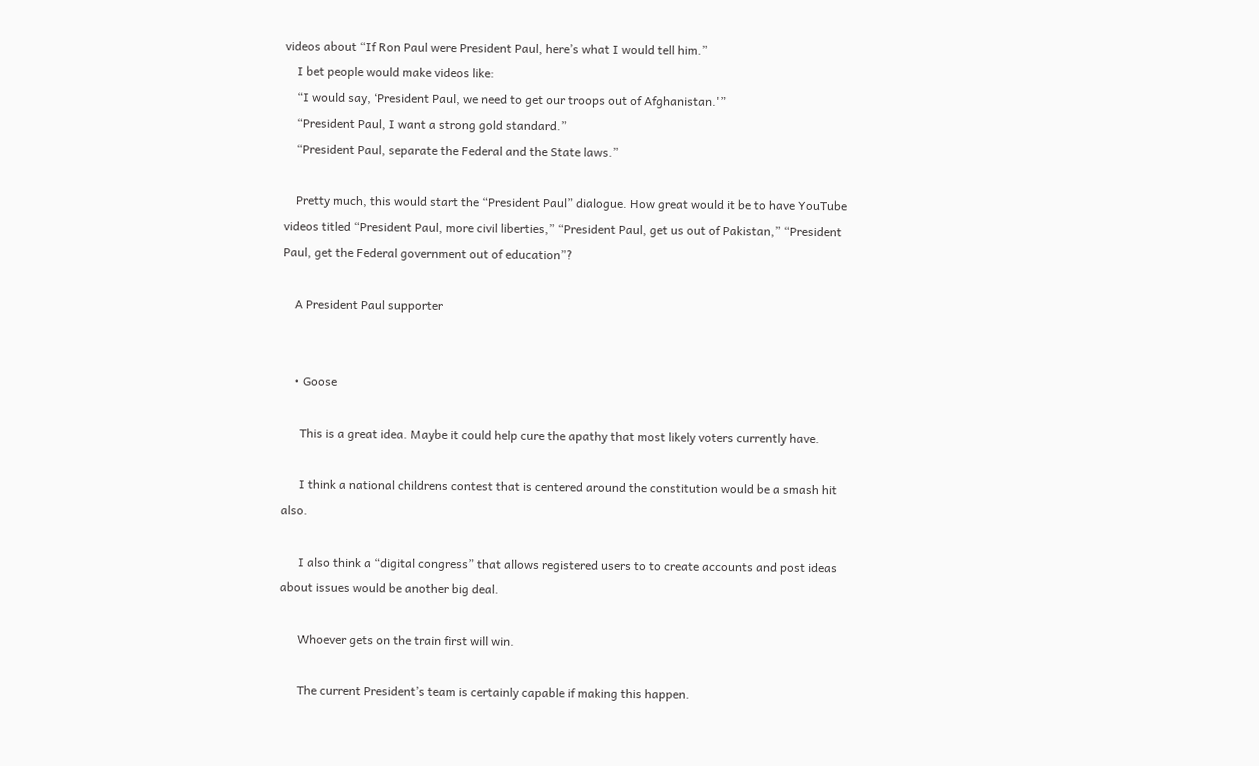videos about “If Ron Paul were President Paul, here’s what I would tell him.”
    I bet people would make videos like:
    “I would say, ‘President Paul, we need to get our troops out of Afghanistan.'”
    “President Paul, I want a strong gold standard.”
    “President Paul, separate the Federal and the State laws.”

    Pretty much, this would start the “President Paul” dialogue. How great would it be to have YouTube videos titled “President Paul, more civil liberties,” “President Paul, get us out of Pakistan,” “President Paul, get the Federal government out of education”?

    A President Paul supporter


    • Goose

      This is a great idea. Maybe it could help cure the apathy that most likely voters currently have.

      I think a national childrens contest that is centered around the constitution would be a smash hit also.

      I also think a “digital congress” that allows registered users to to create accounts and post ideas about issues would be another big deal.

      Whoever gets on the train first will win.

      The current President’s team is certainly capable if making this happen.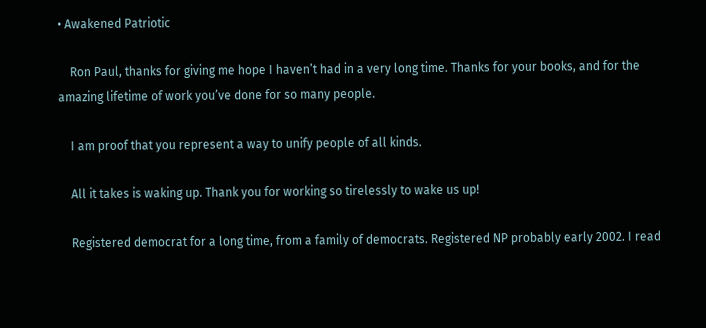• Awakened Patriotic

    Ron Paul, thanks for giving me hope I haven’t had in a very long time. Thanks for your books, and for the amazing lifetime of work you’ve done for so many people.

    I am proof that you represent a way to unify people of all kinds.

    All it takes is waking up. Thank you for working so tirelessly to wake us up!

    Registered democrat for a long time, from a family of democrats. Registered NP probably early 2002. I read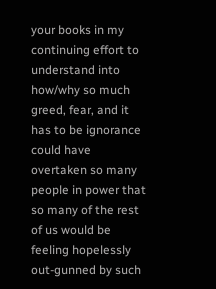your books in my continuing effort to understand into how/why so much greed, fear, and it has to be ignorance could have overtaken so many people in power that so many of the rest of us would be feeling hopelessly out-gunned by such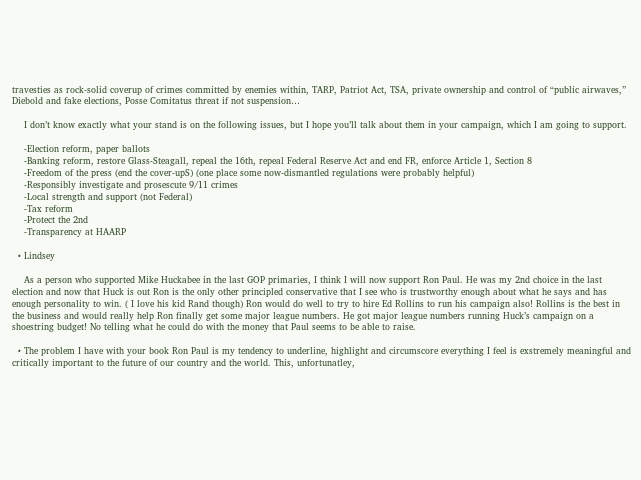travesties as rock-solid coverup of crimes committed by enemies within, TARP, Patriot Act, TSA, private ownership and control of “public airwaves,” Diebold and fake elections, Posse Comitatus threat if not suspension…

    I don’t know exactly what your stand is on the following issues, but I hope you’ll talk about them in your campaign, which I am going to support.

    -Election reform, paper ballots
    -Banking reform, restore Glass-Steagall, repeal the 16th, repeal Federal Reserve Act and end FR, enforce Article 1, Section 8
    -Freedom of the press (end the cover-upS) (one place some now-dismantled regulations were probably helpful)
    -Responsibly investigate and prosescute 9/11 crimes
    -Local strength and support (not Federal)
    -Tax reform
    -Protect the 2nd
    -Transparency at HAARP

  • Lindsey

    As a person who supported Mike Huckabee in the last GOP primaries, I think I will now support Ron Paul. He was my 2nd choice in the last election and now that Huck is out Ron is the only other principled conservative that I see who is trustworthy enough about what he says and has enough personality to win. ( I love his kid Rand though) Ron would do well to try to hire Ed Rollins to run his campaign also! Rollins is the best in the business and would really help Ron finally get some major league numbers. He got major league numbers running Huck’s campaign on a shoestring budget! No telling what he could do with the money that Paul seems to be able to raise.

  • The problem I have with your book Ron Paul is my tendency to underline, highlight and circumscore everything I feel is exstremely meaningful and critically important to the future of our country and the world. This, unfortunatley,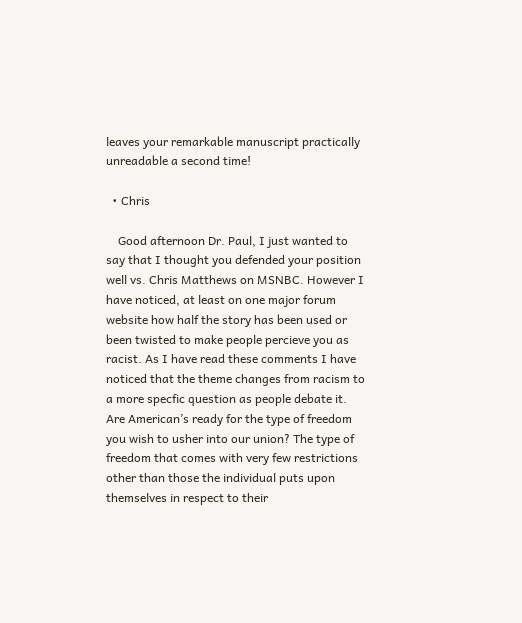leaves your remarkable manuscript practically unreadable a second time!

  • Chris

    Good afternoon Dr. Paul, I just wanted to say that I thought you defended your position well vs. Chris Matthews on MSNBC. However I have noticed, at least on one major forum website how half the story has been used or been twisted to make people percieve you as racist. As I have read these comments I have noticed that the theme changes from racism to a more specfic question as people debate it. Are American’s ready for the type of freedom you wish to usher into our union? The type of freedom that comes with very few restrictions other than those the individual puts upon themselves in respect to their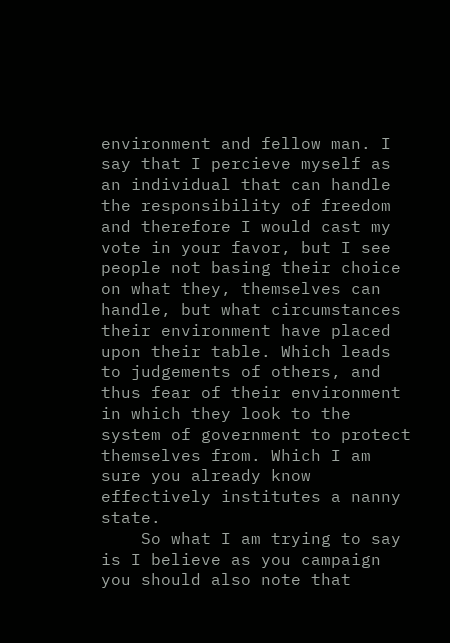environment and fellow man. I say that I percieve myself as an individual that can handle the responsibility of freedom and therefore I would cast my vote in your favor, but I see people not basing their choice on what they, themselves can handle, but what circumstances their environment have placed upon their table. Which leads to judgements of others, and thus fear of their environment in which they look to the system of government to protect themselves from. Which I am sure you already know effectively institutes a nanny state.
    So what I am trying to say is I believe as you campaign you should also note that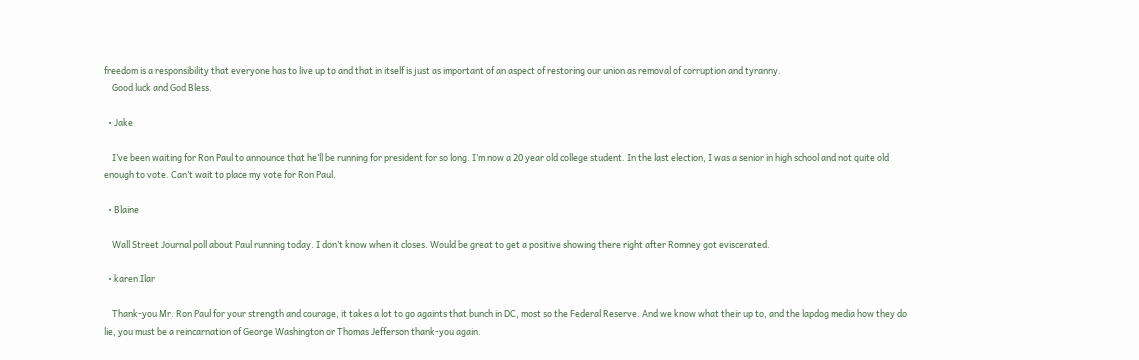freedom is a responsibility that everyone has to live up to and that in itself is just as important of an aspect of restoring our union as removal of corruption and tyranny.
    Good luck and God Bless.

  • Jake

    I’ve been waiting for Ron Paul to announce that he’ll be running for president for so long. I’m now a 20 year old college student. In the last election, I was a senior in high school and not quite old enough to vote. Can’t wait to place my vote for Ron Paul.

  • Blaine

    Wall Street Journal poll about Paul running today. I don’t know when it closes. Would be great to get a positive showing there right after Romney got eviscerated.

  • karen Ilar

    Thank-you Mr. Ron Paul for your strength and courage, it takes a lot to go againts that bunch in DC, most so the Federal Reserve. And we know what their up to, and the lapdog media how they do lie, you must be a reincarnation of George Washington or Thomas Jefferson thank-you again.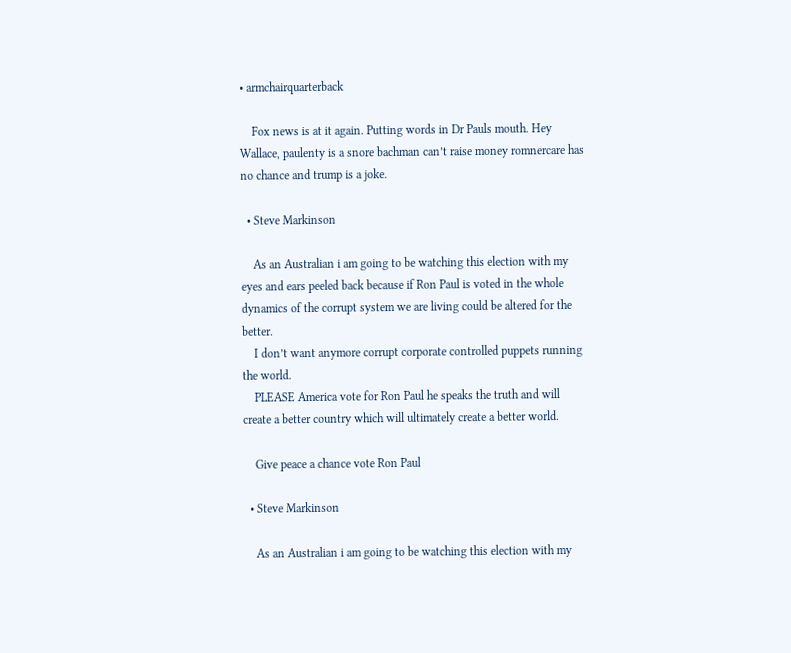• armchairquarterback

    Fox news is at it again. Putting words in Dr Pauls mouth. Hey Wallace, paulenty is a snore bachman can’t raise money romnercare has no chance and trump is a joke.

  • Steve Markinson

    As an Australian i am going to be watching this election with my eyes and ears peeled back because if Ron Paul is voted in the whole dynamics of the corrupt system we are living could be altered for the better.
    I don’t want anymore corrupt corporate controlled puppets running the world.
    PLEASE America vote for Ron Paul he speaks the truth and will create a better country which will ultimately create a better world.

    Give peace a chance vote Ron Paul

  • Steve Markinson

    As an Australian i am going to be watching this election with my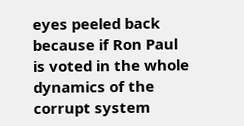eyes peeled back because if Ron Paul is voted in the whole dynamics of the corrupt system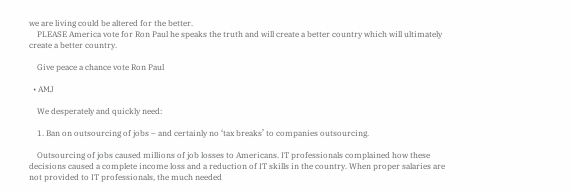we are living could be altered for the better.
    PLEASE America vote for Ron Paul he speaks the truth and will create a better country which will ultimately create a better country.

    Give peace a chance vote Ron Paul

  • AMJ

    We desperately and quickly need:

    1. Ban on outsourcing of jobs – and certainly no ‘tax breaks’ to companies outsourcing.

    Outsourcing of jobs caused millions of job losses to Americans. IT professionals complained how these decisions caused a complete income loss and a reduction of IT skills in the country. When proper salaries are not provided to IT professionals, the much needed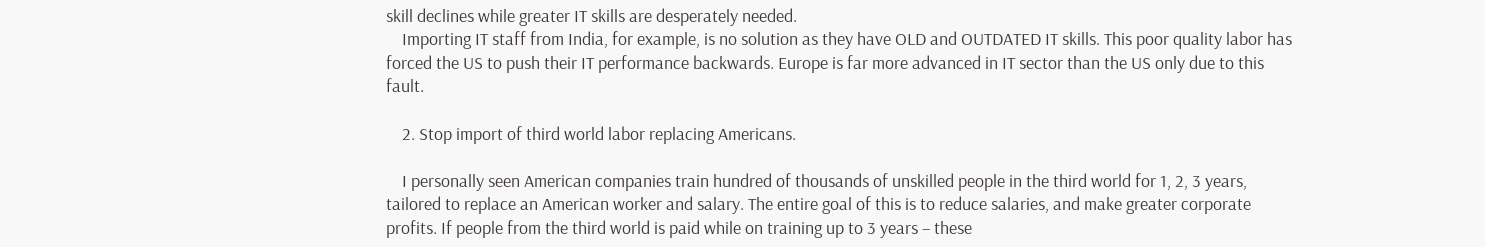skill declines while greater IT skills are desperately needed.
    Importing IT staff from India, for example, is no solution as they have OLD and OUTDATED IT skills. This poor quality labor has forced the US to push their IT performance backwards. Europe is far more advanced in IT sector than the US only due to this fault.

    2. Stop import of third world labor replacing Americans.

    I personally seen American companies train hundred of thousands of unskilled people in the third world for 1, 2, 3 years, tailored to replace an American worker and salary. The entire goal of this is to reduce salaries, and make greater corporate profits. If people from the third world is paid while on training up to 3 years – these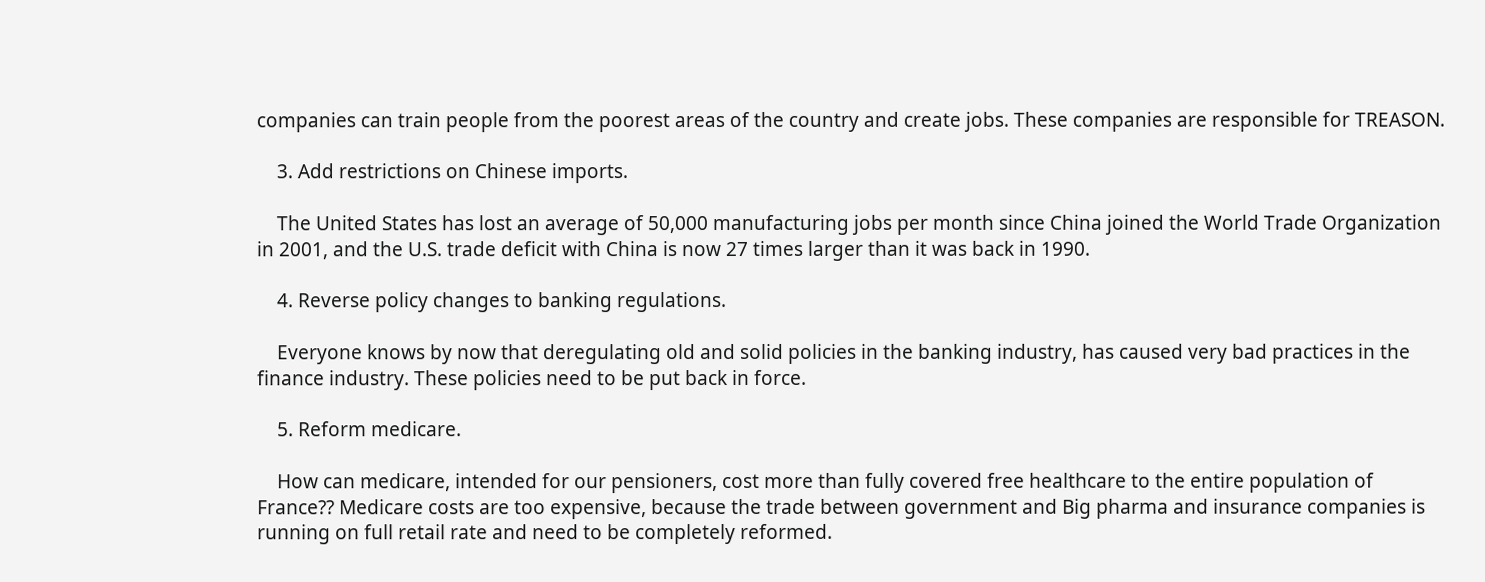companies can train people from the poorest areas of the country and create jobs. These companies are responsible for TREASON.

    3. Add restrictions on Chinese imports.

    The United States has lost an average of 50,000 manufacturing jobs per month since China joined the World Trade Organization in 2001, and the U.S. trade deficit with China is now 27 times larger than it was back in 1990.

    4. Reverse policy changes to banking regulations.

    Everyone knows by now that deregulating old and solid policies in the banking industry, has caused very bad practices in the finance industry. These policies need to be put back in force.

    5. Reform medicare.

    How can medicare, intended for our pensioners, cost more than fully covered free healthcare to the entire population of France?? Medicare costs are too expensive, because the trade between government and Big pharma and insurance companies is running on full retail rate and need to be completely reformed.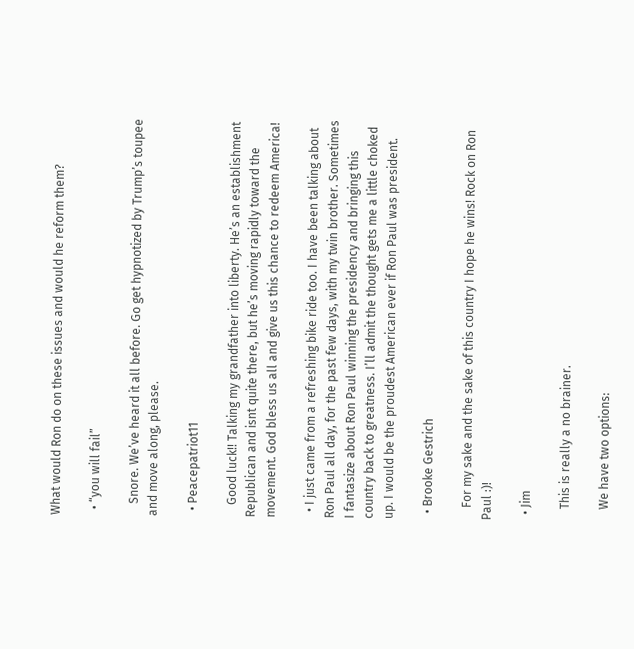What would Ron do on these issues and would he reform them?

  • “you will fail”

    Snore. We’ve heard it all before. Go get hypnotized by Trump’s toupee and move along, please.

  • Peacepatriot11

    Good luck!! Talking my grandfather into liberty. He’s an establishment Republican and isnt quite there, but he’s moving rapidly toward the movement. God bless us all and give us this chance to redeem America!

  • I just came from a refreshing bike ride too. I have been talking about Ron Paul all day, for the past few days, with my twin brother. Sometimes I fantasize about Ron Paul winning the presidency and bringing this country back to greatness. I’ll admit the thought gets me a little choked up. I would be the proudest American ever if Ron Paul was president.

  • Brooke Gestrich

    For my sake and the sake of this country I hope he wins! Rock on Ron Paul :)!

  • Jim

    This is really a no brainer.

    We have two options: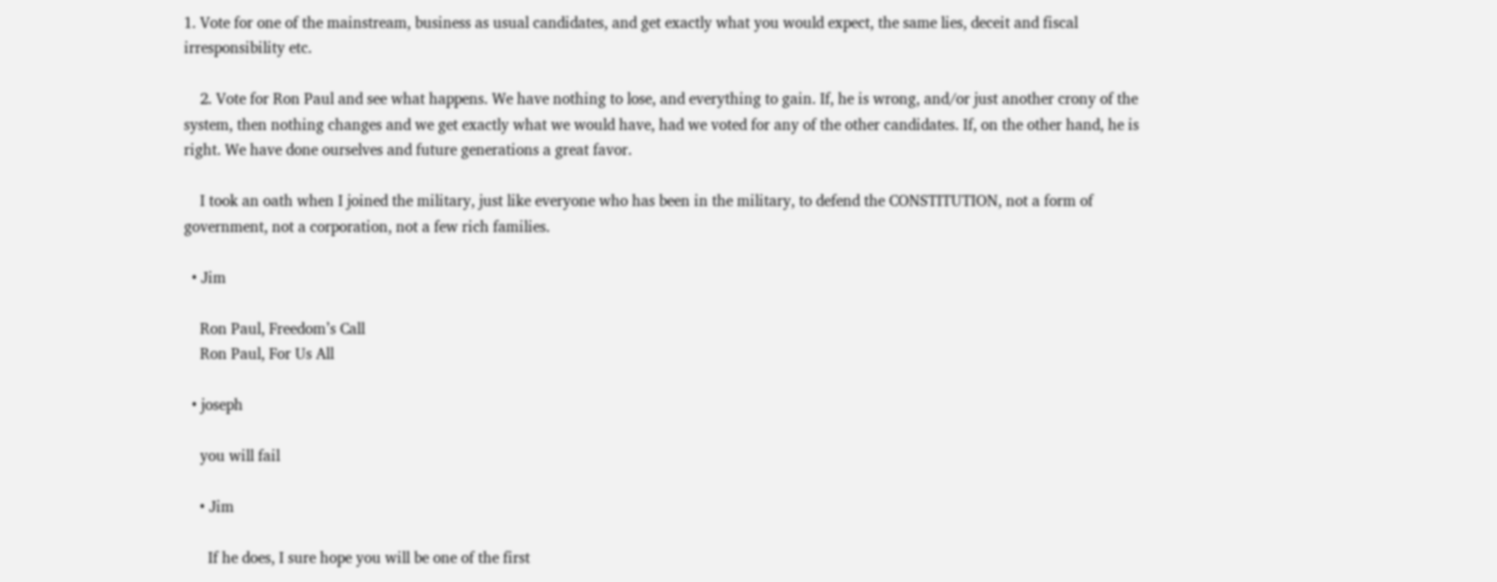1. Vote for one of the mainstream, business as usual candidates, and get exactly what you would expect, the same lies, deceit and fiscal irresponsibility etc.

    2. Vote for Ron Paul and see what happens. We have nothing to lose, and everything to gain. If, he is wrong, and/or just another crony of the system, then nothing changes and we get exactly what we would have, had we voted for any of the other candidates. If, on the other hand, he is right. We have done ourselves and future generations a great favor.

    I took an oath when I joined the military, just like everyone who has been in the military, to defend the CONSTITUTION, not a form of government, not a corporation, not a few rich families.

  • Jim

    Ron Paul, Freedom’s Call
    Ron Paul, For Us All

  • joseph

    you will fail

    • Jim

      If he does, I sure hope you will be one of the first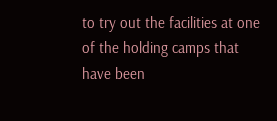to try out the facilities at one of the holding camps that have been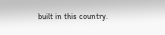built in this country.